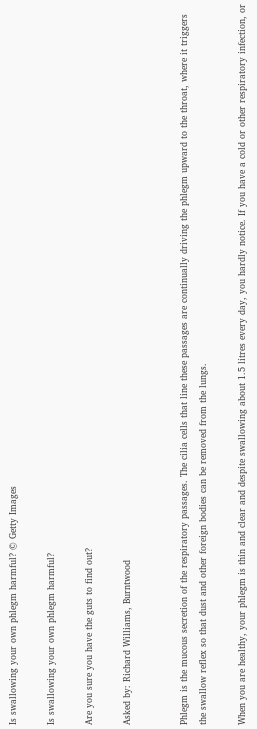Is swallowing your own phlegm harmful? © Getty Images

Is swallowing your own phlegm harmful?

Are you sure you have the guts to find out?

Asked by: Richard Williams, Burntwood


Phlegm is the mucous secretion of the respiratory passages. The cilia cells that line these passages are continually driving the phlegm upward to the throat, where it triggers the swallow reflex so that dust and other foreign bodies can be removed from the lungs.

When you are healthy, your phlegm is thin and clear and despite swallowing about 1.5 litres every day, you hardly notice. If you have a cold or other respiratory infection, or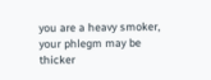you are a heavy smoker, your phlegm may be thicker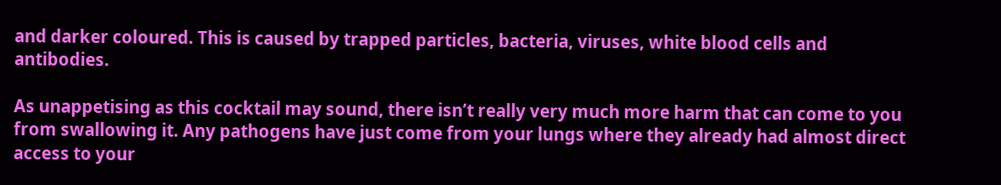and darker coloured. This is caused by trapped particles, bacteria, viruses, white blood cells and antibodies.

As unappetising as this cocktail may sound, there isn’t really very much more harm that can come to you from swallowing it. Any pathogens have just come from your lungs where they already had almost direct access to your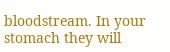bloodstream. In your stomach they will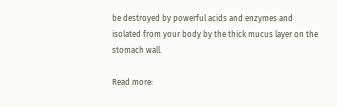be destroyed by powerful acids and enzymes and isolated from your body by the thick mucus layer on the stomach wall.

Read more: